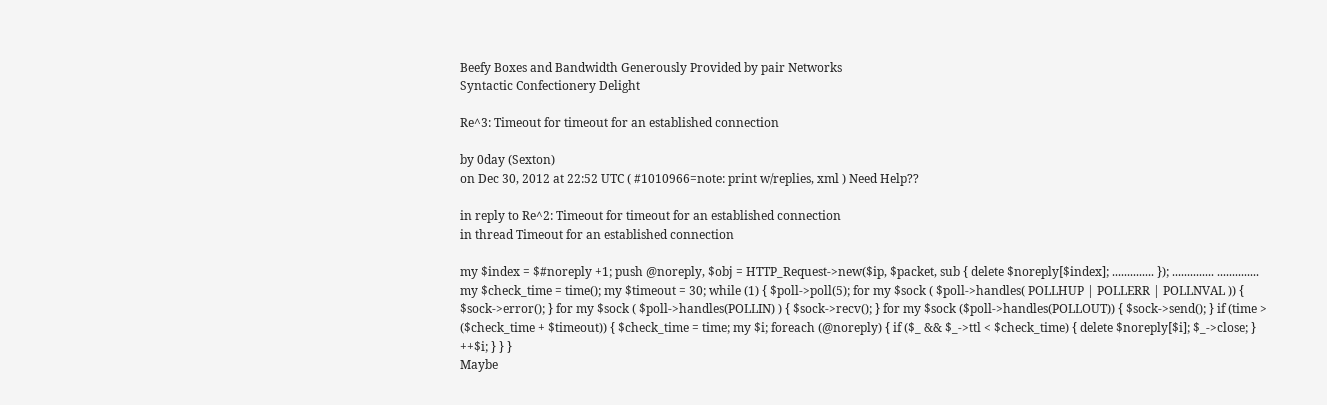Beefy Boxes and Bandwidth Generously Provided by pair Networks
Syntactic Confectionery Delight

Re^3: Timeout for timeout for an established connection

by 0day (Sexton)
on Dec 30, 2012 at 22:52 UTC ( #1010966=note: print w/replies, xml ) Need Help??

in reply to Re^2: Timeout for timeout for an established connection
in thread Timeout for an established connection

my $index = $#noreply +1; push @noreply, $obj = HTTP_Request->new($ip, $packet, sub { delete $noreply[$index]; .............. }); .............. .............. my $check_time = time(); my $timeout = 30; while (1) { $poll->poll(5); for my $sock ( $poll->handles( POLLHUP | POLLERR | POLLNVAL )) { $sock->error(); } for my $sock ( $poll->handles(POLLIN) ) { $sock->recv(); } for my $sock ($poll->handles(POLLOUT)) { $sock->send(); } if (time > ($check_time + $timeout)) { $check_time = time; my $i; foreach (@noreply) { if ($_ && $_->ttl < $check_time) { delete $noreply[$i]; $_->close; } ++$i; } } }
Maybe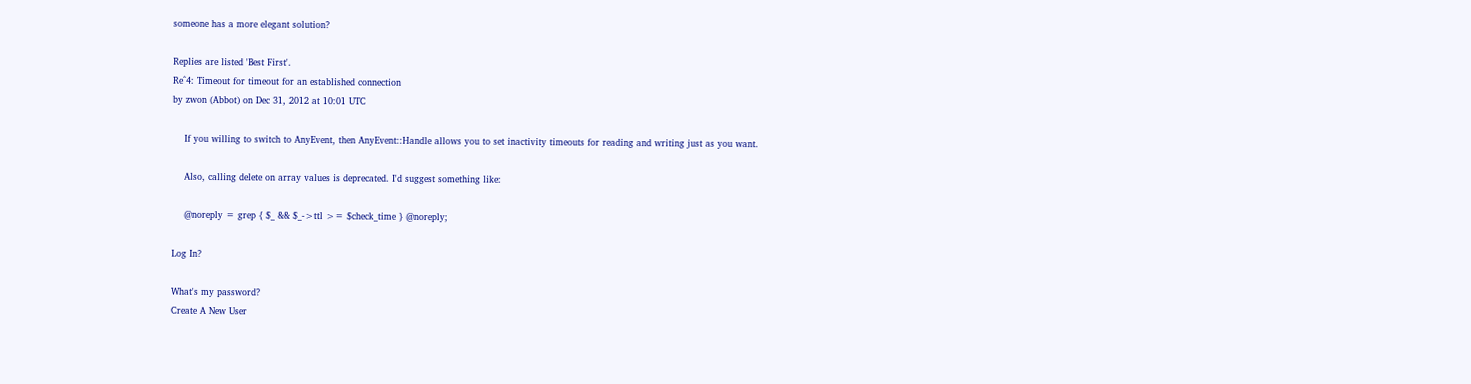someone has a more elegant solution?

Replies are listed 'Best First'.
Re^4: Timeout for timeout for an established connection
by zwon (Abbot) on Dec 31, 2012 at 10:01 UTC

    If you willing to switch to AnyEvent, then AnyEvent::Handle allows you to set inactivity timeouts for reading and writing just as you want.

    Also, calling delete on array values is deprecated. I'd suggest something like:

    @noreply = grep { $_ && $_->ttl >= $check_time } @noreply;

Log In?

What's my password?
Create A New User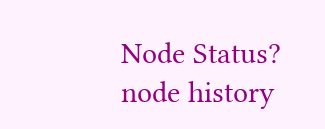Node Status?
node history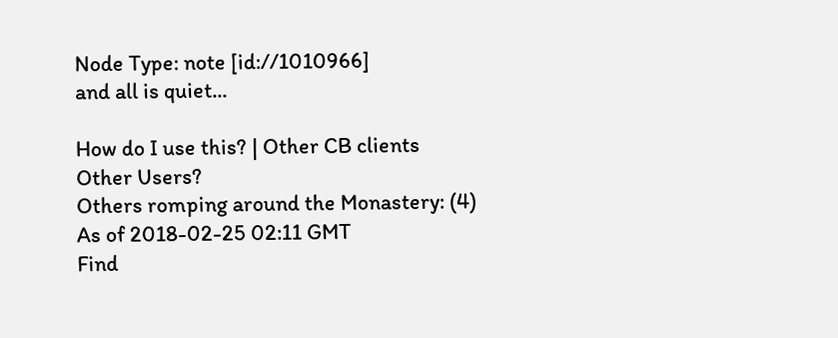Node Type: note [id://1010966]
and all is quiet...

How do I use this? | Other CB clients
Other Users?
Others romping around the Monastery: (4)
As of 2018-02-25 02:11 GMT
Find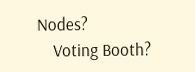Nodes?
    Voting Booth?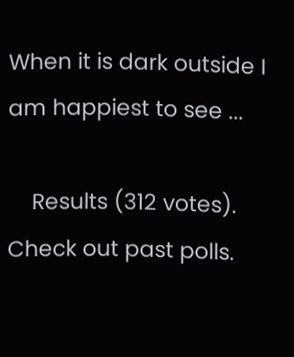When it is dark outside I am happiest to see ...

    Results (312 votes). Check out past polls.